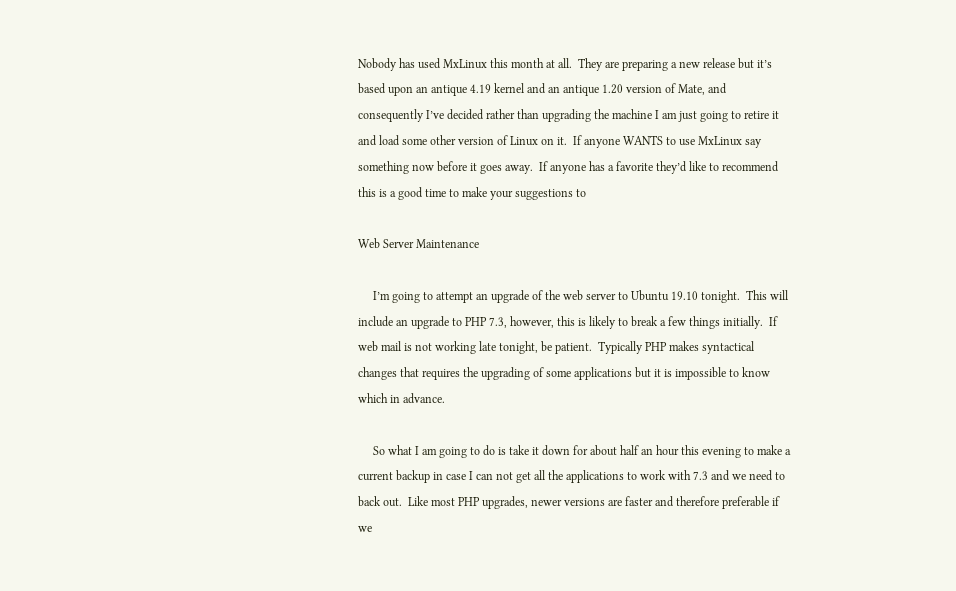Nobody has used MxLinux this month at all.  They are preparing a new release but it’s based upon an antique 4.19 kernel and an antique 1.20 version of Mate, and consequently I’ve decided rather than upgrading the machine I am just going to retire it and load some other version of Linux on it.  If anyone WANTS to use MxLinux say something now before it goes away.  If anyone has a favorite they’d like to recommend this is a good time to make your suggestions to

Web Server Maintenance

     I’m going to attempt an upgrade of the web server to Ubuntu 19.10 tonight.  This will include an upgrade to PHP 7.3, however, this is likely to break a few things initially.  If web mail is not working late tonight, be patient.  Typically PHP makes syntactical changes that requires the upgrading of some applications but it is impossible to know which in advance.

     So what I am going to do is take it down for about half an hour this evening to make a current backup in case I can not get all the applications to work with 7.3 and we need to back out.  Like most PHP upgrades, newer versions are faster and therefore preferable if we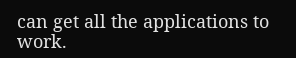can get all the applications to work.